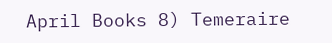April Books 8) Temeraire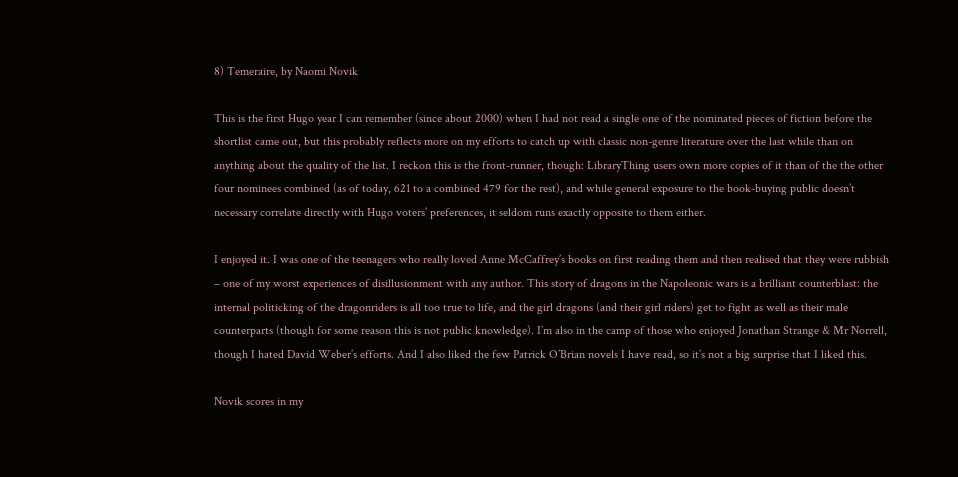8) Temeraire, by Naomi Novik

This is the first Hugo year I can remember (since about 2000) when I had not read a single one of the nominated pieces of fiction before the shortlist came out, but this probably reflects more on my efforts to catch up with classic non-genre literature over the last while than on anything about the quality of the list. I reckon this is the front-runner, though: LibraryThing users own more copies of it than of the the other four nominees combined (as of today, 621 to a combined 479 for the rest), and while general exposure to the book-buying public doesn’t necessary correlate directly with Hugo voters’ preferences, it seldom runs exactly opposite to them either.

I enjoyed it. I was one of the teenagers who really loved Anne McCaffrey’s books on first reading them and then realised that they were rubbish – one of my worst experiences of disillusionment with any author. This story of dragons in the Napoleonic wars is a brilliant counterblast: the internal politicking of the dragonriders is all too true to life, and the girl dragons (and their girl riders) get to fight as well as their male counterparts (though for some reason this is not public knowledge). I’m also in the camp of those who enjoyed Jonathan Strange & Mr Norrell, though I hated David Weber’s efforts. And I also liked the few Patrick O’Brian novels I have read, so it’s not a big surprise that I liked this.

Novik scores in my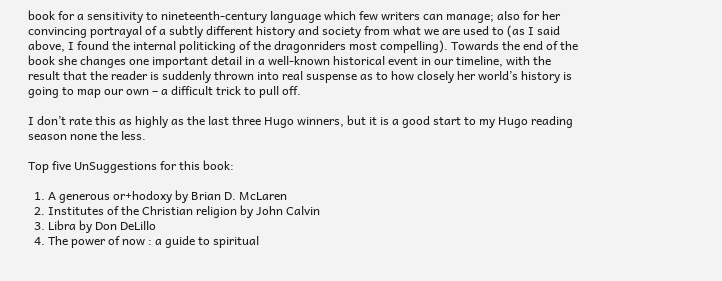book for a sensitivity to nineteenth-century language which few writers can manage; also for her convincing portrayal of a subtly different history and society from what we are used to (as I said above, I found the internal politicking of the dragonriders most compelling). Towards the end of the book she changes one important detail in a well-known historical event in our timeline, with the result that the reader is suddenly thrown into real suspense as to how closely her world’s history is going to map our own – a difficult trick to pull off.

I don’t rate this as highly as the last three Hugo winners, but it is a good start to my Hugo reading season none the less.

Top five UnSuggestions for this book:

  1. A generous or+hodoxy by Brian D. McLaren
  2. Institutes of the Christian religion by John Calvin
  3. Libra by Don DeLillo
  4. The power of now : a guide to spiritual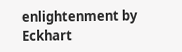enlightenment by Eckhart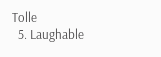Tolle
  5. Laughable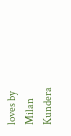loves by Milan Kundera